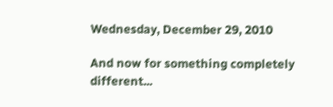Wednesday, December 29, 2010

And now for something completely different...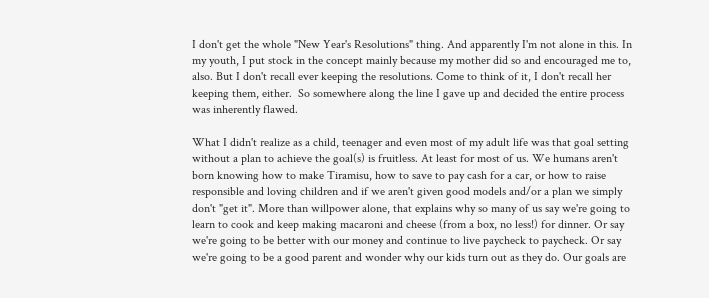I don't get the whole "New Year's Resolutions" thing. And apparently I'm not alone in this. In my youth, I put stock in the concept mainly because my mother did so and encouraged me to, also. But I don't recall ever keeping the resolutions. Come to think of it, I don't recall her keeping them, either.  So somewhere along the line I gave up and decided the entire process was inherently flawed.

What I didn't realize as a child, teenager and even most of my adult life was that goal setting without a plan to achieve the goal(s) is fruitless. At least for most of us. We humans aren't born knowing how to make Tiramisu, how to save to pay cash for a car, or how to raise responsible and loving children and if we aren't given good models and/or a plan we simply don't "get it". More than willpower alone, that explains why so many of us say we're going to learn to cook and keep making macaroni and cheese (from a box, no less!) for dinner. Or say we're going to be better with our money and continue to live paycheck to paycheck. Or say we're going to be a good parent and wonder why our kids turn out as they do. Our goals are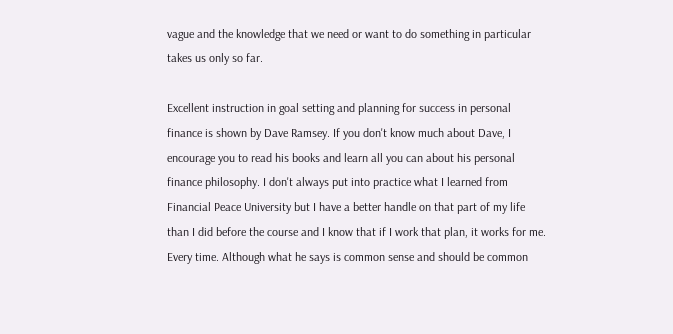vague and the knowledge that we need or want to do something in particular takes us only so far.

Excellent instruction in goal setting and planning for success in personal finance is shown by Dave Ramsey. If you don't know much about Dave, I encourage you to read his books and learn all you can about his personal finance philosophy. I don't always put into practice what I learned from Financial Peace University but I have a better handle on that part of my life than I did before the course and I know that if I work that plan, it works for me. Every time. Although what he says is common sense and should be common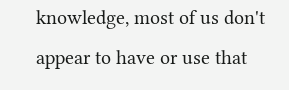knowledge, most of us don't appear to have or use that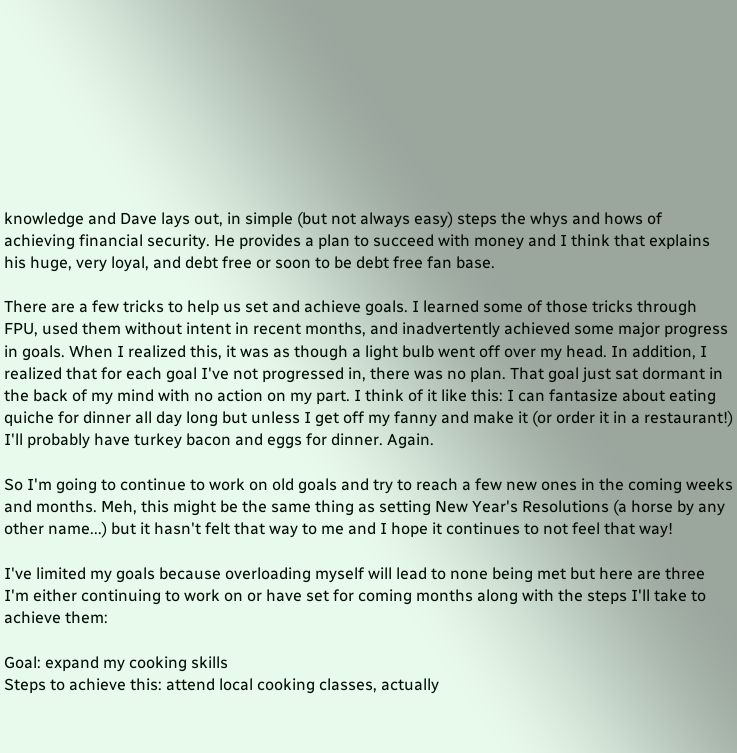knowledge and Dave lays out, in simple (but not always easy) steps the whys and hows of achieving financial security. He provides a plan to succeed with money and I think that explains his huge, very loyal, and debt free or soon to be debt free fan base.

There are a few tricks to help us set and achieve goals. I learned some of those tricks through FPU, used them without intent in recent months, and inadvertently achieved some major progress in goals. When I realized this, it was as though a light bulb went off over my head. In addition, I realized that for each goal I've not progressed in, there was no plan. That goal just sat dormant in the back of my mind with no action on my part. I think of it like this: I can fantasize about eating quiche for dinner all day long but unless I get off my fanny and make it (or order it in a restaurant!) I'll probably have turkey bacon and eggs for dinner. Again.

So I'm going to continue to work on old goals and try to reach a few new ones in the coming weeks and months. Meh, this might be the same thing as setting New Year's Resolutions (a horse by any other name...) but it hasn't felt that way to me and I hope it continues to not feel that way!

I've limited my goals because overloading myself will lead to none being met but here are three I'm either continuing to work on or have set for coming months along with the steps I'll take to achieve them:

Goal: expand my cooking skills
Steps to achieve this: attend local cooking classes, actually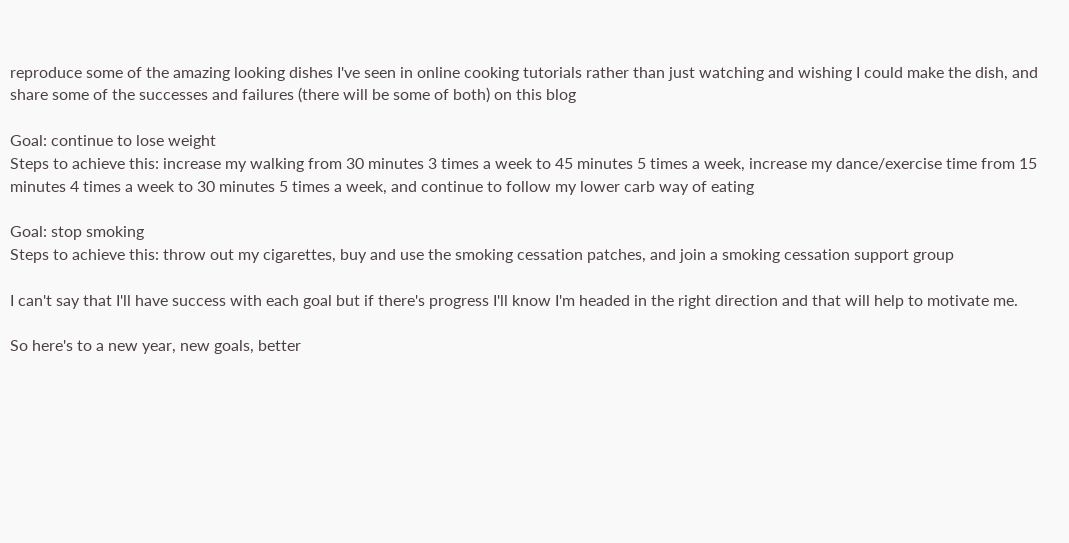reproduce some of the amazing looking dishes I've seen in online cooking tutorials rather than just watching and wishing I could make the dish, and share some of the successes and failures (there will be some of both) on this blog

Goal: continue to lose weight
Steps to achieve this: increase my walking from 30 minutes 3 times a week to 45 minutes 5 times a week, increase my dance/exercise time from 15 minutes 4 times a week to 30 minutes 5 times a week, and continue to follow my lower carb way of eating

Goal: stop smoking
Steps to achieve this: throw out my cigarettes, buy and use the smoking cessation patches, and join a smoking cessation support group

I can't say that I'll have success with each goal but if there's progress I'll know I'm headed in the right direction and that will help to motivate me.

So here's to a new year, new goals, better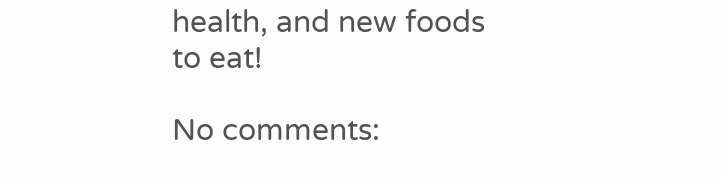health, and new foods to eat!

No comments: